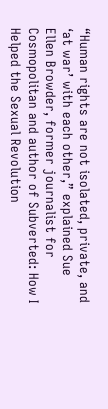“Human rights are not isolated, private, and ‘at war’ with each other,” explained Sue Ellen Browder, former journalist for Cosmopolitan and author of Subverted: How I Helped the Sexual Revolution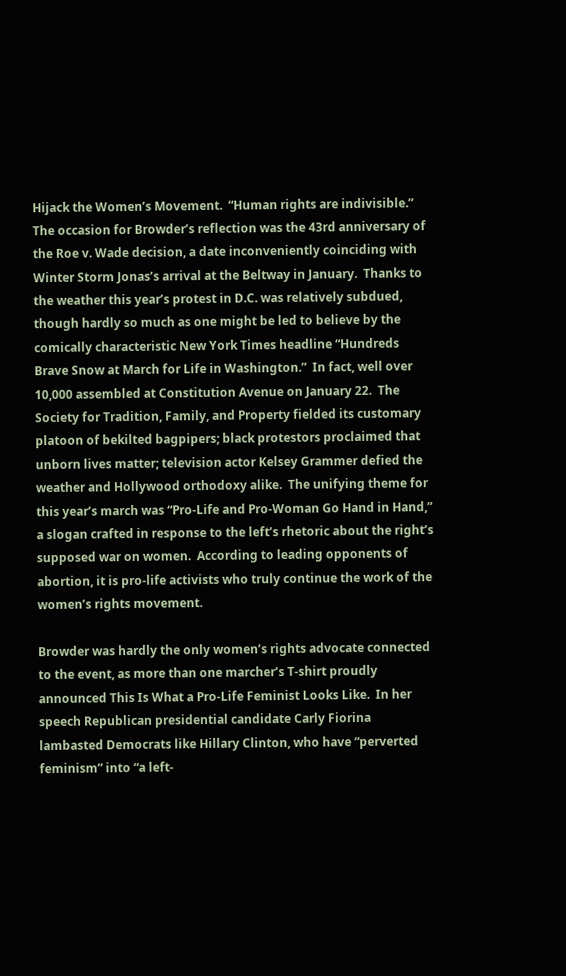Hijack the Women’s Movement.  “Human rights are indivisible.”  The occasion for Browder’s reflection was the 43rd anniversary of the Roe v. Wade decision, a date inconveniently coinciding with Winter Storm Jonas’s arrival at the Beltway in January.  Thanks to the weather this year’s protest in D.C. was relatively subdued, though hardly so much as one might be led to believe by the comically characteristic New York Times headline “Hundreds Brave Snow at March for Life in Washington.”  In fact, well over 10,000 assembled at Constitution Avenue on January 22.  The Society for Tradition, Family, and Property fielded its customary platoon of bekilted bagpipers; black protestors proclaimed that unborn lives matter; television actor Kelsey Grammer defied the weather and Hollywood orthodoxy alike.  The unifying theme for this year’s march was “Pro-Life and Pro-Woman Go Hand in Hand,” a slogan crafted in response to the left’s rhetoric about the right’s supposed war on women.  According to leading opponents of abortion, it is pro-life activists who truly continue the work of the women’s rights movement.

Browder was hardly the only women’s rights advocate connected to the event, as more than one marcher’s T-shirt proudly announced This Is What a Pro-Life Feminist Looks Like.  In her speech Republican presidential candidate Carly Fiorina lambasted Democrats like Hillary Clinton, who have “perverted feminism” into “a left-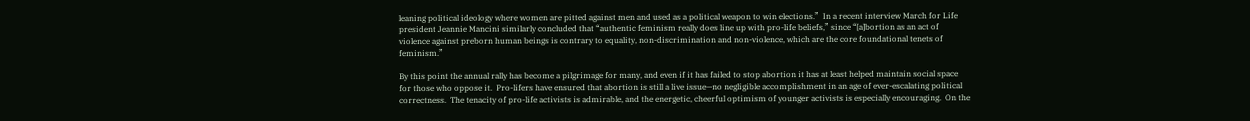leaning political ideology where women are pitted against men and used as a political weapon to win elections.”  In a recent interview March for Life president Jeannie Mancini similarly concluded that “authentic feminism really does line up with pro-life beliefs,” since “[a]bortion as an act of violence against preborn human beings is contrary to equality, non-discrimination and non-violence, which are the core foundational tenets of feminism.”

By this point the annual rally has become a pilgrimage for many, and even if it has failed to stop abortion it has at least helped maintain social space for those who oppose it.  Pro-lifers have ensured that abortion is still a live issue—no negligible accomplishment in an age of ever-escalating political correctness.  The tenacity of pro-life activists is admirable, and the energetic, cheerful optimism of younger activists is especially encouraging.  On the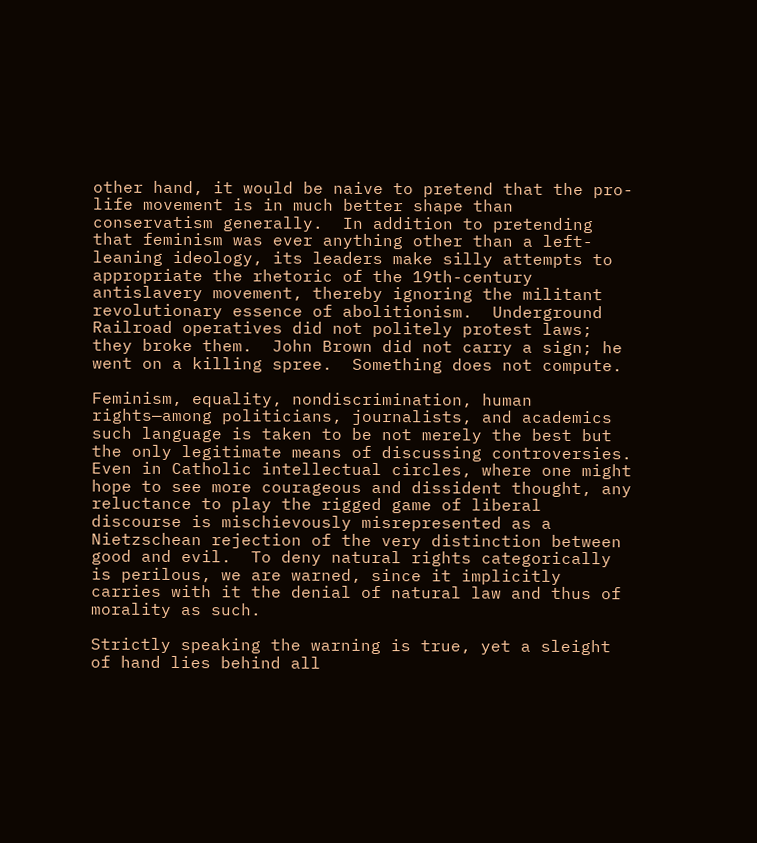other hand, it would be naive to pretend that the pro-life movement is in much better shape than conservatism generally.  In addition to pretending that feminism was ever anything other than a left-leaning ideology, its leaders make silly attempts to appropriate the rhetoric of the 19th-century antislavery movement, thereby ignoring the militant revolutionary essence of abolitionism.  Underground Railroad operatives did not politely protest laws; they broke them.  John Brown did not carry a sign; he went on a killing spree.  Something does not compute.

Feminism, equality, nondiscrimination, human rights—among politicians, journalists, and academics such language is taken to be not merely the best but the only legitimate means of discussing controversies.  Even in Catholic intellectual circles, where one might hope to see more courageous and dissident thought, any reluctance to play the rigged game of liberal discourse is mischievously misrepresented as a Nietzschean rejection of the very distinction between good and evil.  To deny natural rights categorically is perilous, we are warned, since it implicitly carries with it the denial of natural law and thus of morality as such.

Strictly speaking the warning is true, yet a sleight of hand lies behind all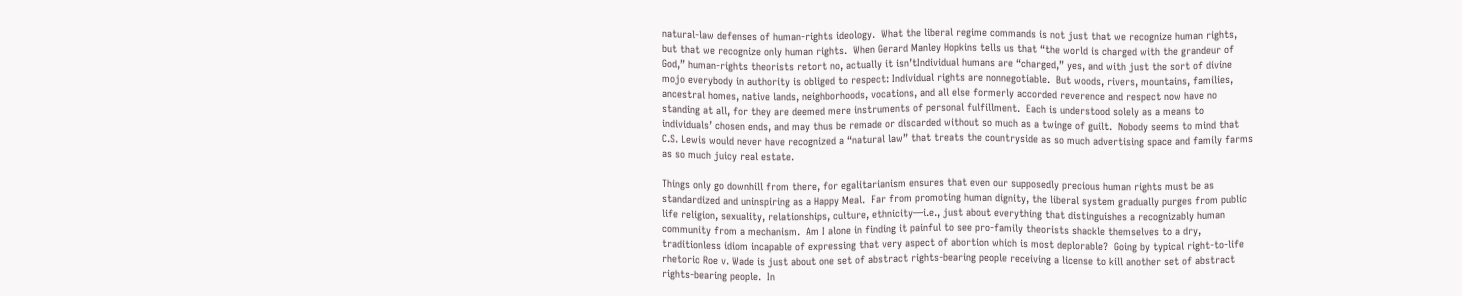natural-law defenses of human-rights ideology.  What the liberal regime commands is not just that we recognize human rights, but that we recognize only human rights.  When Gerard Manley Hopkins tells us that “the world is charged with the grandeur of God,” human-rights theorists retort no, actually it isn’tIndividual humans are “charged,” yes, and with just the sort of divine mojo everybody in authority is obliged to respect: Individual rights are nonnegotiable.  But woods, rivers, mountains, families, ancestral homes, native lands, neighborhoods, vocations, and all else formerly accorded reverence and respect now have no standing at all, for they are deemed mere instruments of personal fulfillment.  Each is understood solely as a means to individuals’ chosen ends, and may thus be remade or discarded without so much as a twinge of guilt.  Nobody seems to mind that C.S. Lewis would never have recognized a “natural law” that treats the countryside as so much advertising space and family farms as so much juicy real estate.

Things only go downhill from there, for egalitarianism ensures that even our supposedly precious human rights must be as standardized and uninspiring as a Happy Meal.  Far from promoting human dignity, the liberal system gradually purges from public life religion, sexuality, relationships, culture, ethnicity—i.e., just about everything that distinguishes a recognizably human community from a mechanism.  Am I alone in finding it painful to see pro-family theorists shackle themselves to a dry, traditionless idiom incapable of expressing that very aspect of abortion which is most deplorable?  Going by typical right-to-life rhetoric Roe v. Wade is just about one set of abstract rights-bearing people receiving a license to kill another set of abstract rights-bearing people.  In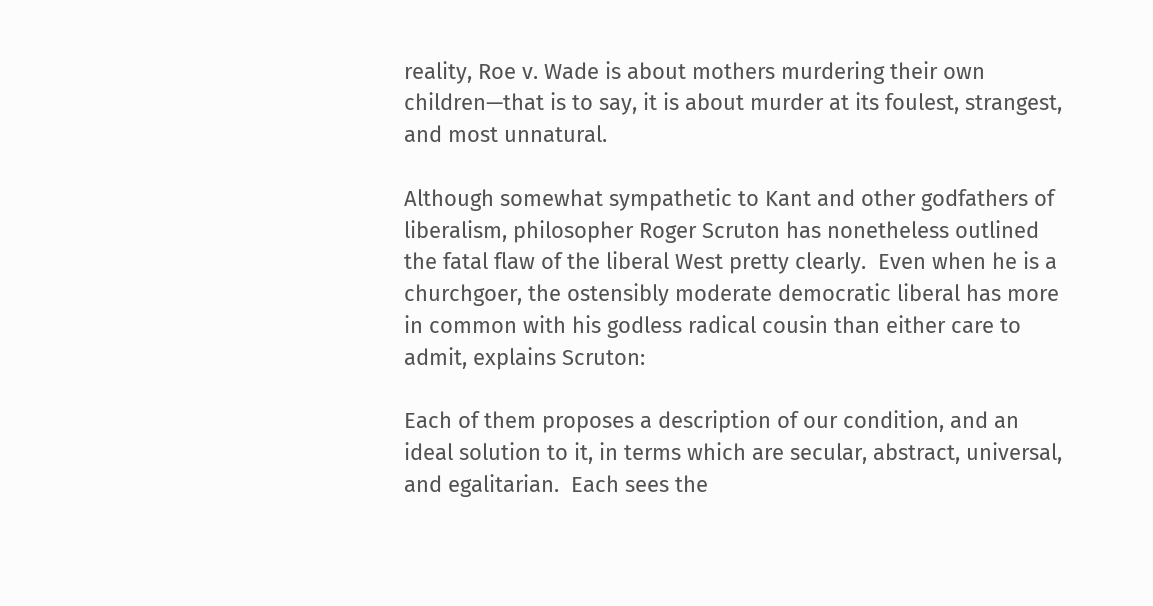reality, Roe v. Wade is about mothers murdering their own children—that is to say, it is about murder at its foulest, strangest, and most unnatural.

Although somewhat sympathetic to Kant and other godfathers of liberalism, philosopher Roger Scruton has nonetheless outlined the fatal flaw of the liberal West pretty clearly.  Even when he is a churchgoer, the ostensibly moderate democratic liberal has more in common with his godless radical cousin than either care to admit, explains Scruton:

Each of them proposes a description of our condition, and an ideal solution to it, in terms which are secular, abstract, universal, and egalitarian.  Each sees the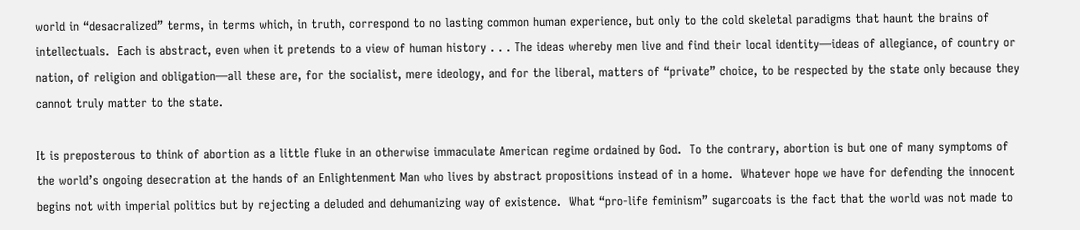world in “desacralized” terms, in terms which, in truth, correspond to no lasting common human experience, but only to the cold skeletal paradigms that haunt the brains of intellectuals.  Each is abstract, even when it pretends to a view of human history . . . The ideas whereby men live and find their local identity—ideas of allegiance, of country or nation, of religion and obligation—all these are, for the socialist, mere ideology, and for the liberal, matters of “private” choice, to be respected by the state only because they cannot truly matter to the state.

It is preposterous to think of abortion as a little fluke in an otherwise immaculate American regime ordained by God.  To the contrary, abortion is but one of many symptoms of the world’s ongoing desecration at the hands of an Enlightenment Man who lives by abstract propositions instead of in a home.  Whatever hope we have for defending the innocent begins not with imperial politics but by rejecting a deluded and dehumanizing way of existence.  What “pro-life feminism” sugarcoats is the fact that the world was not made to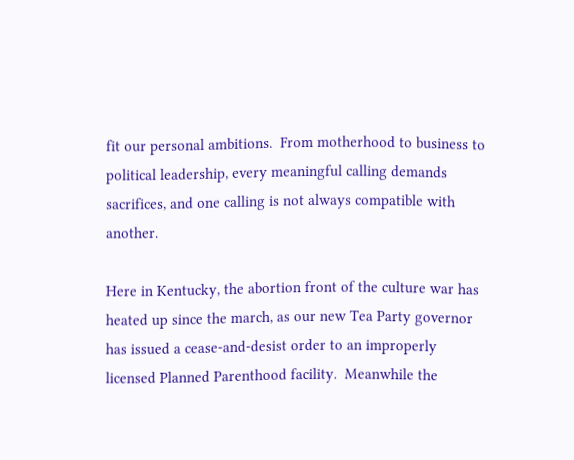fit our personal ambitions.  From motherhood to business to political leadership, every meaningful calling demands sacrifices, and one calling is not always compatible with another.

Here in Kentucky, the abortion front of the culture war has heated up since the march, as our new Tea Party governor has issued a cease-and-desist order to an improperly licensed Planned Parenthood facility.  Meanwhile the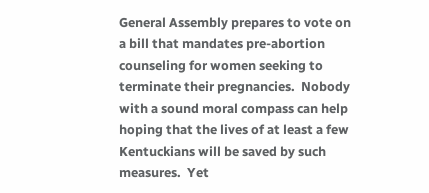General Assembly prepares to vote on a bill that mandates pre-abortion counseling for women seeking to terminate their pregnancies.  Nobody with a sound moral compass can help hoping that the lives of at least a few Kentuckians will be saved by such measures.  Yet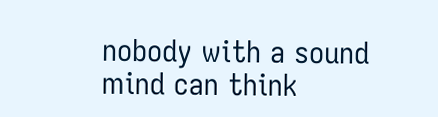nobody with a sound mind can think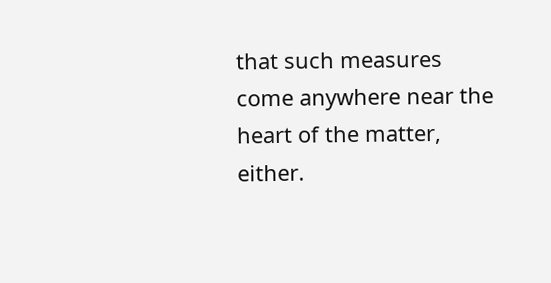that such measures come anywhere near the heart of the matter, either.